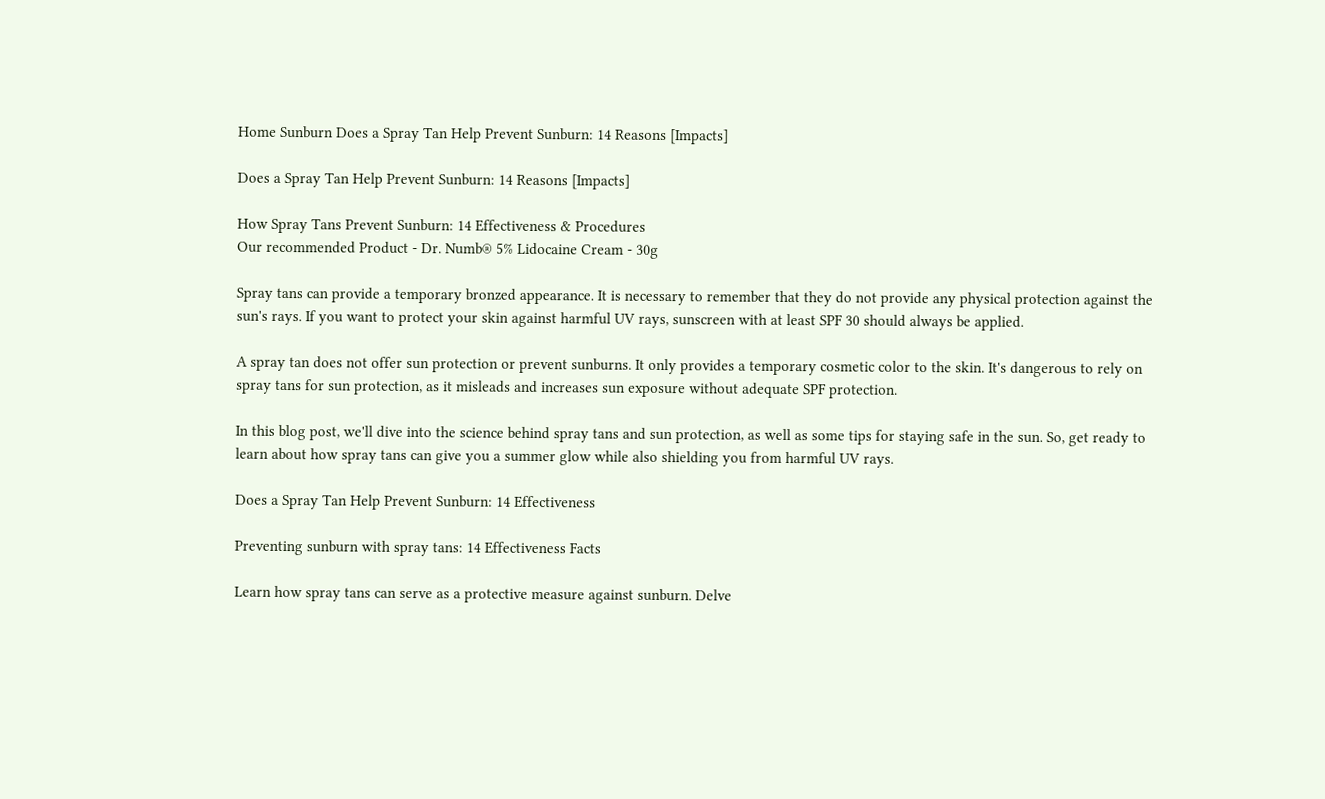Home Sunburn Does a Spray Tan Help Prevent Sunburn: 14 Reasons [Impacts]

Does a Spray Tan Help Prevent Sunburn: 14 Reasons [Impacts]

How Spray Tans Prevent Sunburn: 14 Effectiveness & Procedures
Our recommended Product - Dr. Numb® 5% Lidocaine Cream - 30g

Spray tans can provide a temporary bronzed appearance. It is necessary to remember that they do not provide any physical protection against the sun's rays. If you want to protect your skin against harmful UV rays, sunscreen with at least SPF 30 should always be applied.

A spray tan does not offer sun protection or prevent sunburns. It only provides a temporary cosmetic color to the skin. It's dangerous to rely on spray tans for sun protection, as it misleads and increases sun exposure without adequate SPF protection.

In this blog post, we'll dive into the science behind spray tans and sun protection, as well as some tips for staying safe in the sun. So, get ready to learn about how spray tans can give you a summer glow while also shielding you from harmful UV rays.

Does a Spray Tan Help Prevent Sunburn: 14 Effectiveness

Preventing sunburn with spray tans: 14 Effectiveness Facts

Learn how spray tans can serve as a protective measure against sunburn. Delve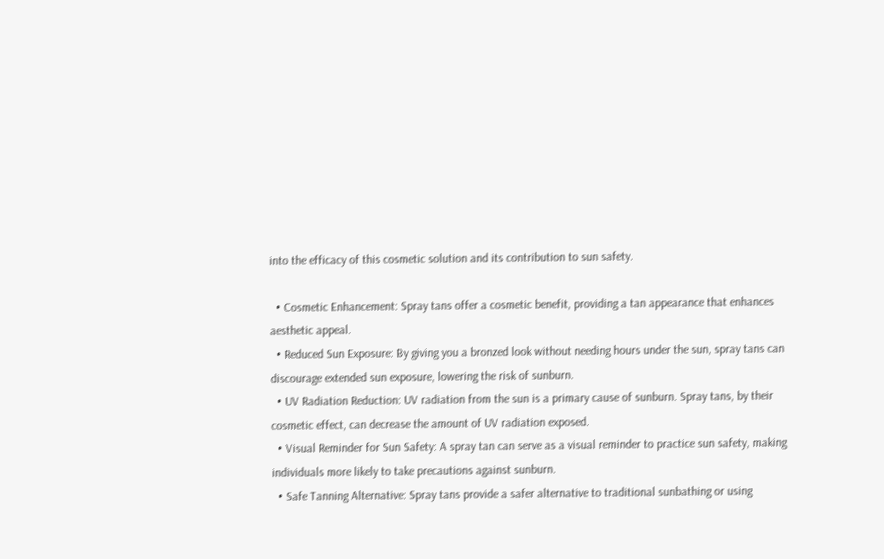into the efficacy of this cosmetic solution and its contribution to sun safety.

  • Cosmetic Enhancement: Spray tans offer a cosmetic benefit, providing a tan appearance that enhances aesthetic appeal.
  • Reduced Sun Exposure: By giving you a bronzed look without needing hours under the sun, spray tans can discourage extended sun exposure, lowering the risk of sunburn.
  • UV Radiation Reduction: UV radiation from the sun is a primary cause of sunburn. Spray tans, by their cosmetic effect, can decrease the amount of UV radiation exposed.
  • Visual Reminder for Sun Safety: A spray tan can serve as a visual reminder to practice sun safety, making individuals more likely to take precautions against sunburn.
  • Safe Tanning Alternative: Spray tans provide a safer alternative to traditional sunbathing or using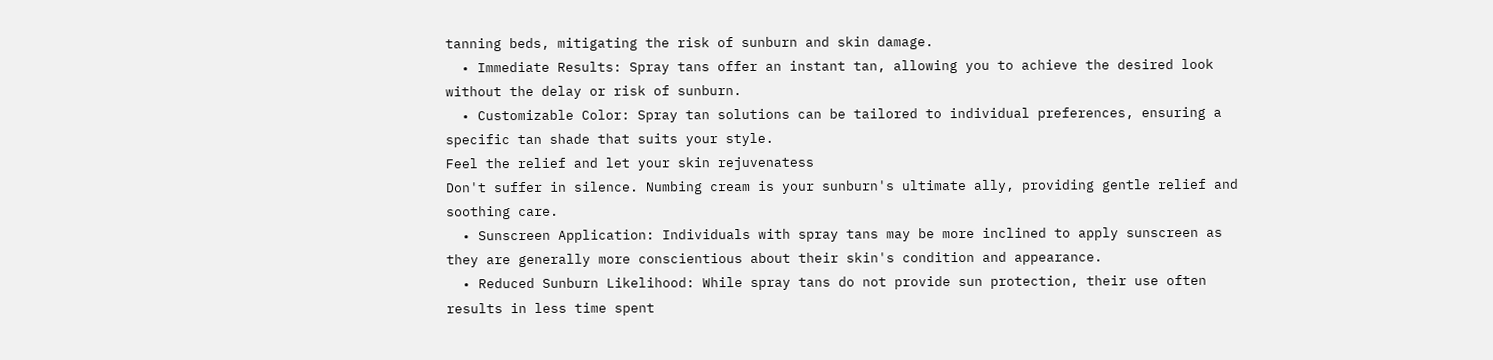tanning beds, mitigating the risk of sunburn and skin damage.
  • Immediate Results: Spray tans offer an instant tan, allowing you to achieve the desired look without the delay or risk of sunburn.
  • Customizable Color: Spray tan solutions can be tailored to individual preferences, ensuring a specific tan shade that suits your style.
Feel the relief and let your skin rejuvenatess
Don't suffer in silence. Numbing cream is your sunburn's ultimate ally, providing gentle relief and soothing care.
  • Sunscreen Application: Individuals with spray tans may be more inclined to apply sunscreen as they are generally more conscientious about their skin's condition and appearance.
  • Reduced Sunburn Likelihood: While spray tans do not provide sun protection, their use often results in less time spent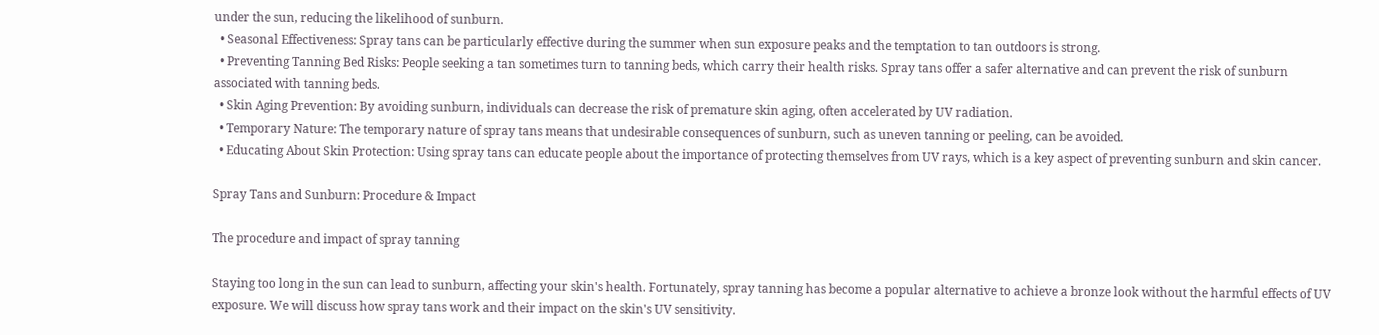under the sun, reducing the likelihood of sunburn.
  • Seasonal Effectiveness: Spray tans can be particularly effective during the summer when sun exposure peaks and the temptation to tan outdoors is strong.
  • Preventing Tanning Bed Risks: People seeking a tan sometimes turn to tanning beds, which carry their health risks. Spray tans offer a safer alternative and can prevent the risk of sunburn associated with tanning beds.
  • Skin Aging Prevention: By avoiding sunburn, individuals can decrease the risk of premature skin aging, often accelerated by UV radiation.
  • Temporary Nature: The temporary nature of spray tans means that undesirable consequences of sunburn, such as uneven tanning or peeling, can be avoided.
  • Educating About Skin Protection: Using spray tans can educate people about the importance of protecting themselves from UV rays, which is a key aspect of preventing sunburn and skin cancer.

Spray Tans and Sunburn: Procedure & Impact

The procedure and impact of spray tanning

Staying too long in the sun can lead to sunburn, affecting your skin's health. Fortunately, spray tanning has become a popular alternative to achieve a bronze look without the harmful effects of UV exposure. We will discuss how spray tans work and their impact on the skin's UV sensitivity.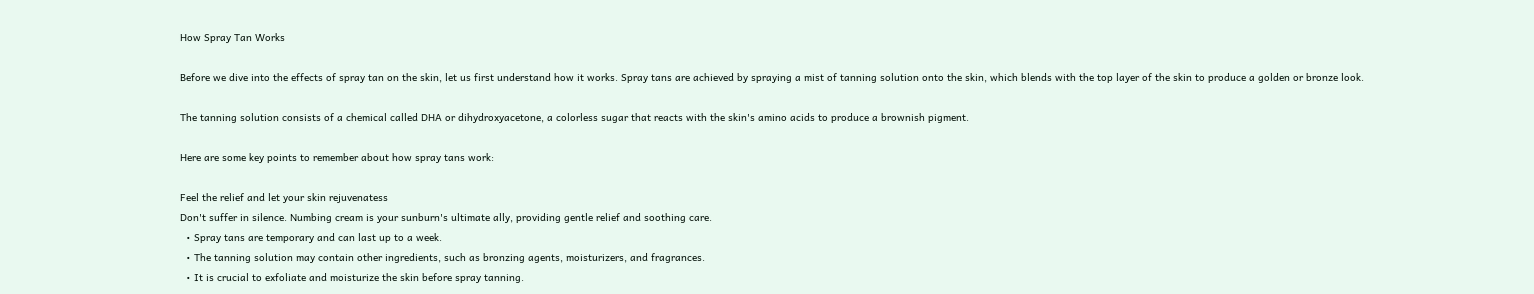How Spray Tan Works

Before we dive into the effects of spray tan on the skin, let us first understand how it works. Spray tans are achieved by spraying a mist of tanning solution onto the skin, which blends with the top layer of the skin to produce a golden or bronze look.

The tanning solution consists of a chemical called DHA or dihydroxyacetone, a colorless sugar that reacts with the skin's amino acids to produce a brownish pigment.

Here are some key points to remember about how spray tans work:

Feel the relief and let your skin rejuvenatess
Don't suffer in silence. Numbing cream is your sunburn's ultimate ally, providing gentle relief and soothing care.
  • Spray tans are temporary and can last up to a week.
  • The tanning solution may contain other ingredients, such as bronzing agents, moisturizers, and fragrances.
  • It is crucial to exfoliate and moisturize the skin before spray tanning.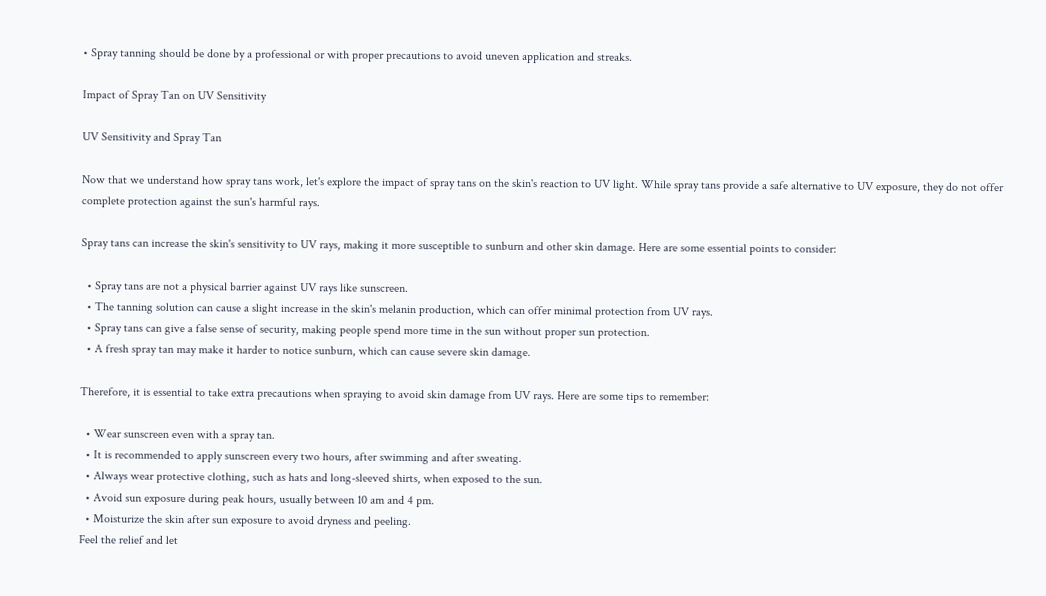• Spray tanning should be done by a professional or with proper precautions to avoid uneven application and streaks.

Impact of Spray Tan on UV Sensitivity

UV Sensitivity and Spray Tan

Now that we understand how spray tans work, let's explore the impact of spray tans on the skin's reaction to UV light. While spray tans provide a safe alternative to UV exposure, they do not offer complete protection against the sun's harmful rays.

Spray tans can increase the skin's sensitivity to UV rays, making it more susceptible to sunburn and other skin damage. Here are some essential points to consider:

  • Spray tans are not a physical barrier against UV rays like sunscreen.
  • The tanning solution can cause a slight increase in the skin's melanin production, which can offer minimal protection from UV rays.
  • Spray tans can give a false sense of security, making people spend more time in the sun without proper sun protection.
  • A fresh spray tan may make it harder to notice sunburn, which can cause severe skin damage.

Therefore, it is essential to take extra precautions when spraying to avoid skin damage from UV rays. Here are some tips to remember:

  • Wear sunscreen even with a spray tan.
  • It is recommended to apply sunscreen every two hours, after swimming and after sweating.
  • Always wear protective clothing, such as hats and long-sleeved shirts, when exposed to the sun.
  • Avoid sun exposure during peak hours, usually between 10 am and 4 pm.
  • Moisturize the skin after sun exposure to avoid dryness and peeling.
Feel the relief and let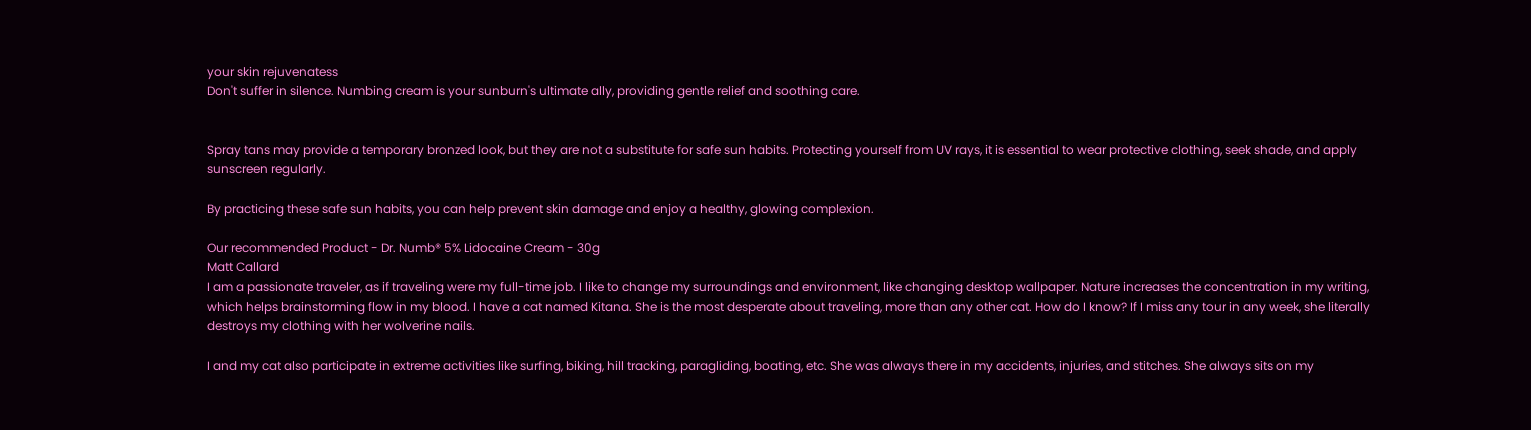your skin rejuvenatess
Don't suffer in silence. Numbing cream is your sunburn's ultimate ally, providing gentle relief and soothing care.


Spray tans may provide a temporary bronzed look, but they are not a substitute for safe sun habits. Protecting yourself from UV rays, it is essential to wear protective clothing, seek shade, and apply sunscreen regularly.

By practicing these safe sun habits, you can help prevent skin damage and enjoy a healthy, glowing complexion.

Our recommended Product - Dr. Numb® 5% Lidocaine Cream - 30g
Matt Callard
I am a passionate traveler, as if traveling were my full-time job. I like to change my surroundings and environment, like changing desktop wallpaper. Nature increases the concentration in my writing, which helps brainstorming flow in my blood. I have a cat named Kitana. She is the most desperate about traveling, more than any other cat. How do I know? If I miss any tour in any week, she literally destroys my clothing with her wolverine nails.

I and my cat also participate in extreme activities like surfing, biking, hill tracking, paragliding, boating, etc. She was always there in my accidents, injuries, and stitches. She always sits on my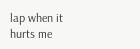lap when it hurts me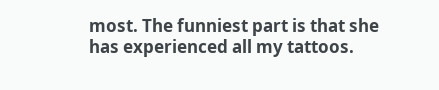most. The funniest part is that she has experienced all my tattoos.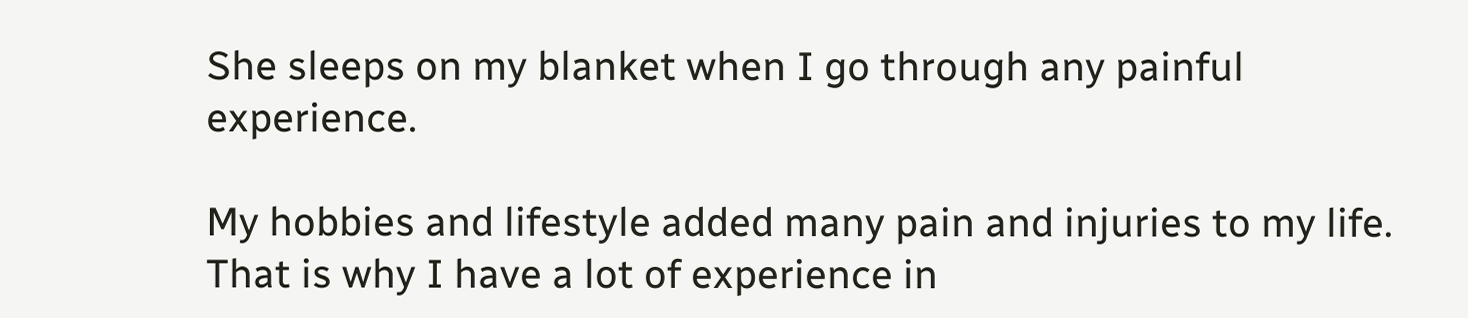She sleeps on my blanket when I go through any painful experience.

My hobbies and lifestyle added many pain and injuries to my life. That is why I have a lot of experience in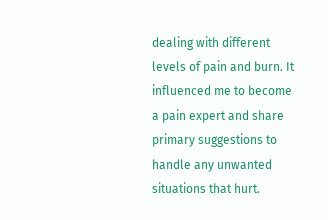dealing with different levels of pain and burn. It influenced me to become a pain expert and share primary suggestions to handle any unwanted situations that hurt.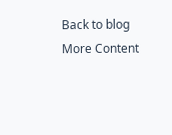Back to blog
More Content